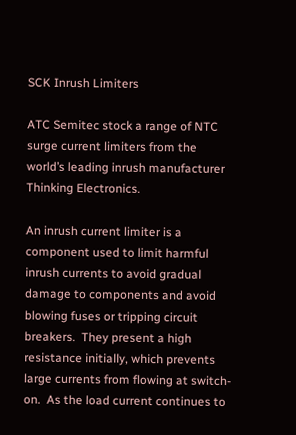SCK Inrush Limiters

ATC Semitec stock a range of NTC surge current limiters from the world’s leading inrush manufacturer Thinking Electronics.

An inrush current limiter is a component used to limit harmful inrush currents to avoid gradual damage to components and avoid blowing fuses or tripping circuit breakers.  They present a high resistance initially, which prevents large currents from flowing at switch-on.  As the load current continues to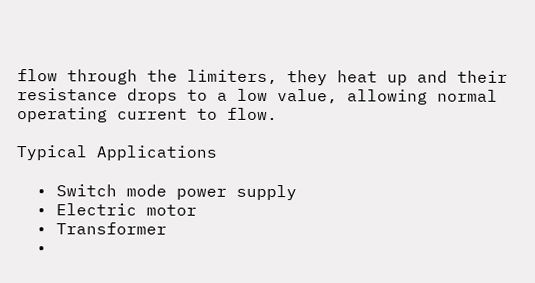flow through the limiters, they heat up and their resistance drops to a low value, allowing normal operating current to flow.

Typical Applications

  • Switch mode power supply
  • Electric motor
  • Transformer
  •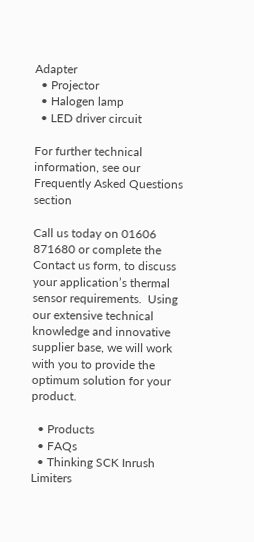Adapter
  • Projector
  • Halogen lamp
  • LED driver circuit

For further technical information, see our Frequently Asked Questions section

Call us today on 01606 871680 or complete the Contact us form, to discuss your application’s thermal sensor requirements.  Using our extensive technical knowledge and innovative supplier base, we will work with you to provide the optimum solution for your product.

  • Products
  • FAQs
  • Thinking SCK Inrush Limiters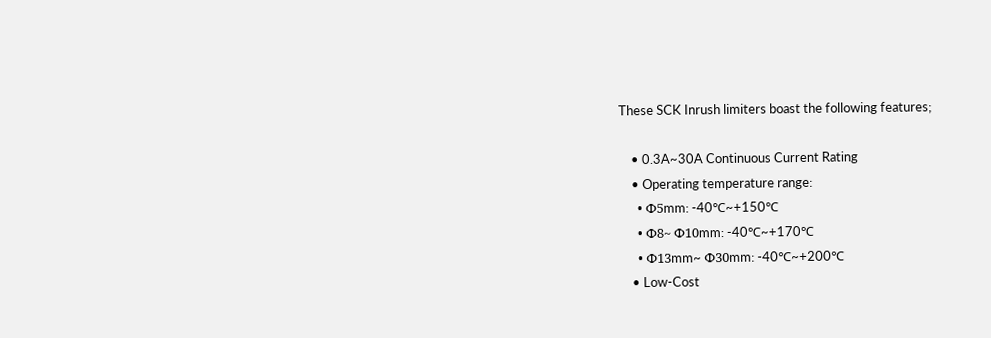These SCK Inrush limiters boast the following features;

    • 0.3A~30A Continuous Current Rating
    • Operating temperature range:
      • Ф5mm: -40℃~+150℃
      • Ф8~ Ф10mm: -40℃~+170℃
      • Ф13mm~ Ф30mm: -40℃~+200℃
    • Low-Cost